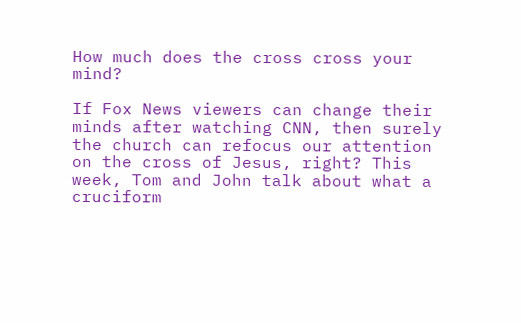How much does the cross cross your mind?

If Fox News viewers can change their minds after watching CNN, then surely the church can refocus our attention on the cross of Jesus, right? This week, Tom and John talk about what a cruciform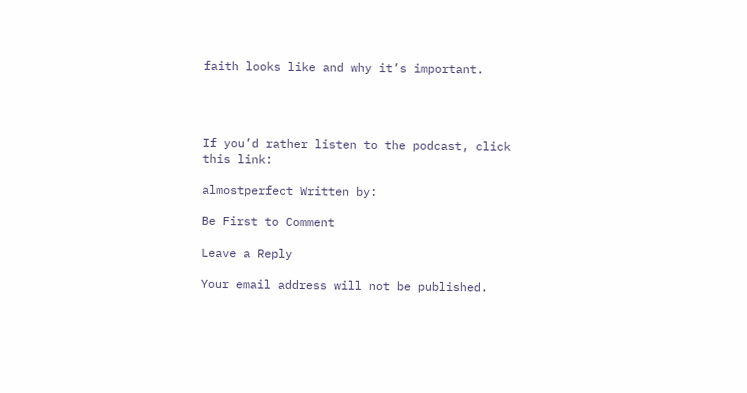faith looks like and why it’s important.




If you’d rather listen to the podcast, click this link:

almostperfect Written by:

Be First to Comment

Leave a Reply

Your email address will not be published.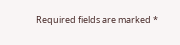Required fields are marked *